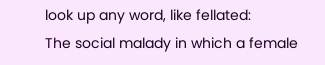look up any word, like fellated:
The social malady in which a female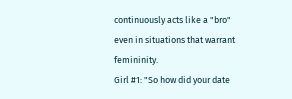continuously acts like a "bro" even in situations that warrant femininity.
Girl #1: "So how did your date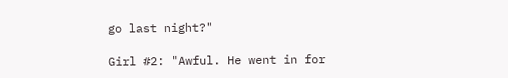go last night?"

Girl #2: "Awful. He went in for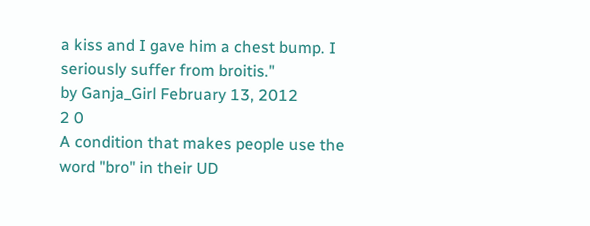a kiss and I gave him a chest bump. I seriously suffer from broitis."
by Ganja_Girl February 13, 2012
2 0
A condition that makes people use the word "bro" in their UD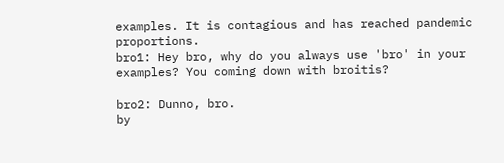examples. It is contagious and has reached pandemic proportions.
bro1: Hey bro, why do you always use 'bro' in your examples? You coming down with broitis?

bro2: Dunno, bro.
by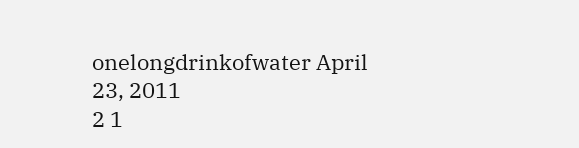onelongdrinkofwater April 23, 2011
2 1